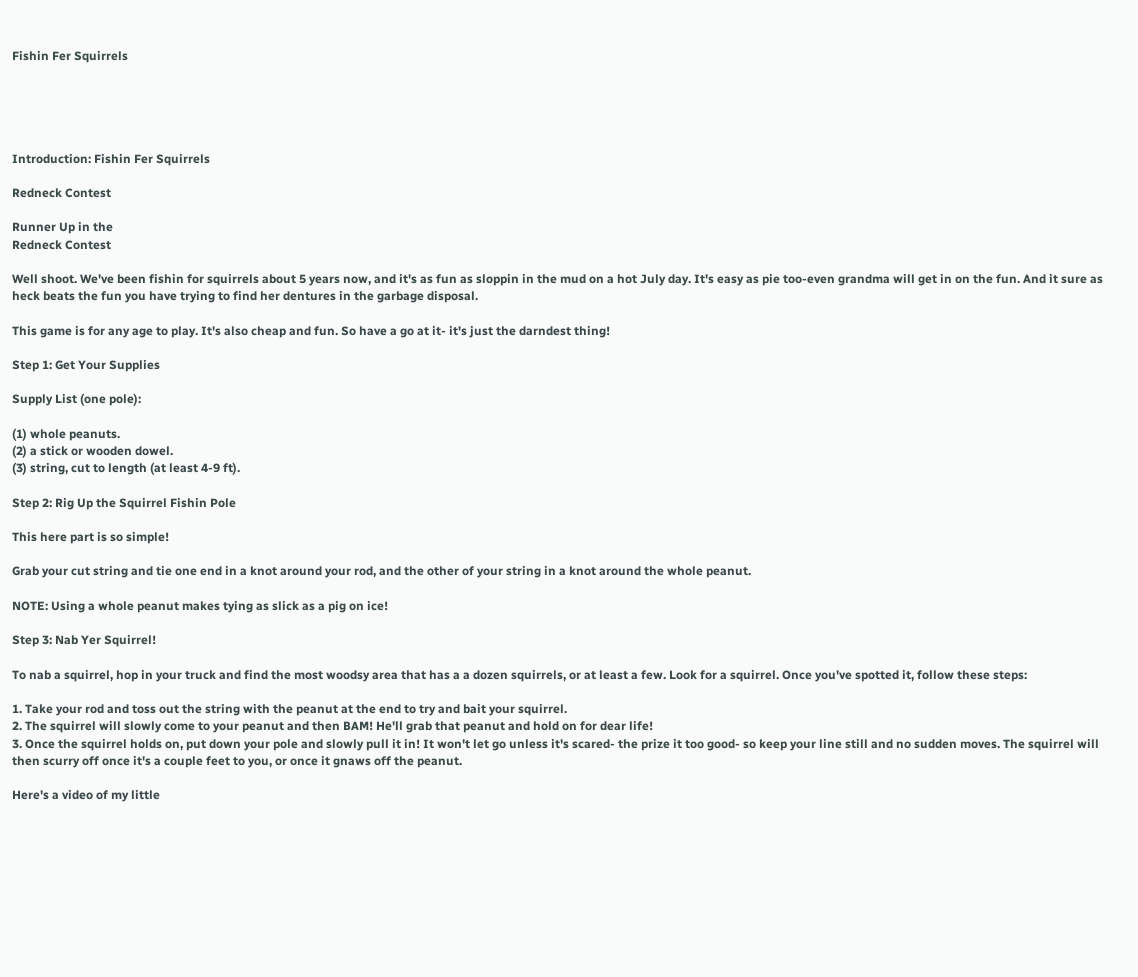Fishin Fer Squirrels





Introduction: Fishin Fer Squirrels

Redneck Contest

Runner Up in the
Redneck Contest

Well shoot. We've been fishin for squirrels about 5 years now, and it's as fun as sloppin in the mud on a hot July day. It's easy as pie too-even grandma will get in on the fun. And it sure as heck beats the fun you have trying to find her dentures in the garbage disposal.

This game is for any age to play. It's also cheap and fun. So have a go at it- it's just the darndest thing!

Step 1: Get Your Supplies

Supply List (one pole):

(1) whole peanuts.
(2) a stick or wooden dowel.
(3) string, cut to length (at least 4-9 ft).

Step 2: Rig Up the Squirrel Fishin Pole

This here part is so simple!

Grab your cut string and tie one end in a knot around your rod, and the other of your string in a knot around the whole peanut.

NOTE: Using a whole peanut makes tying as slick as a pig on ice!

Step 3: Nab Yer Squirrel!

To nab a squirrel, hop in your truck and find the most woodsy area that has a a dozen squirrels, or at least a few. Look for a squirrel. Once you've spotted it, follow these steps:

1. Take your rod and toss out the string with the peanut at the end to try and bait your squirrel.
2. The squirrel will slowly come to your peanut and then BAM! He'll grab that peanut and hold on for dear life!
3. Once the squirrel holds on, put down your pole and slowly pull it in! It won't let go unless it's scared- the prize it too good- so keep your line still and no sudden moves. The squirrel will then scurry off once it's a couple feet to you, or once it gnaws off the peanut.

Here's a video of my little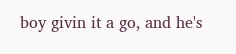boy givin it a go, and he's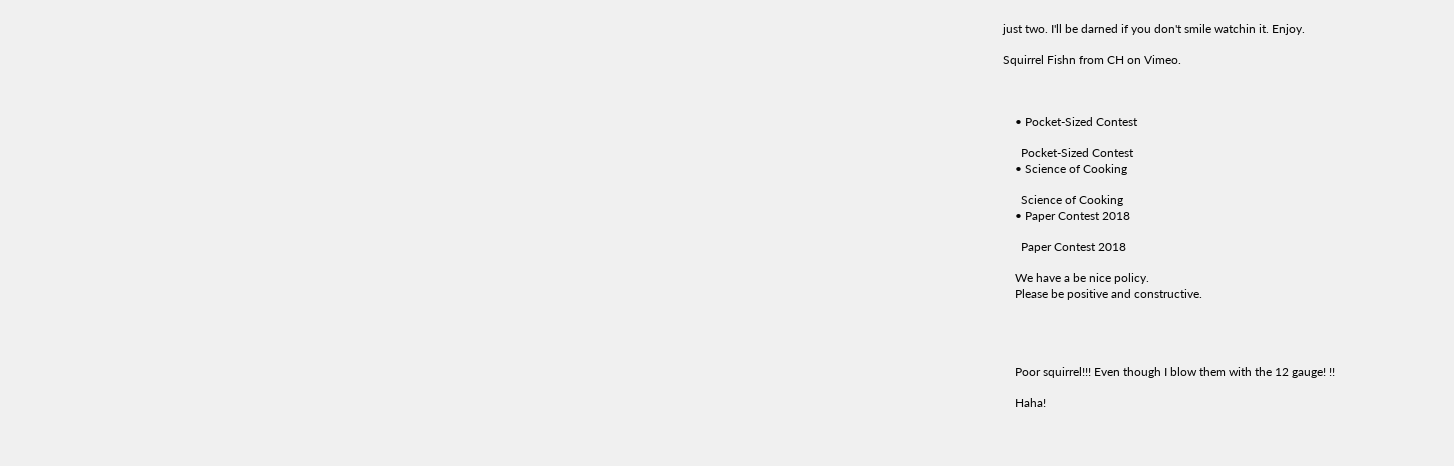just two. I'll be darned if you don't smile watchin it. Enjoy.

Squirrel Fishn from CH on Vimeo.



    • Pocket-Sized Contest

      Pocket-Sized Contest
    • Science of Cooking

      Science of Cooking
    • Paper Contest 2018

      Paper Contest 2018

    We have a be nice policy.
    Please be positive and constructive.




    Poor squirrel!!! Even though I blow them with the 12 gauge! !!

    Haha!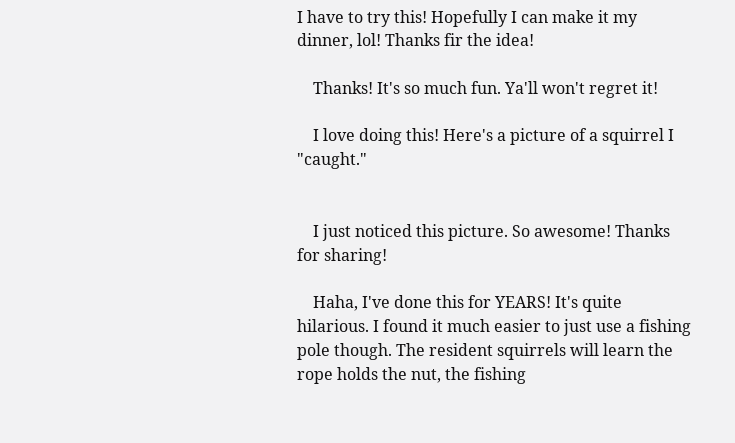I have to try this! Hopefully I can make it my dinner, lol! Thanks fir the idea!

    Thanks! It's so much fun. Ya'll won't regret it!

    I love doing this! Here's a picture of a squirrel I "caught."


    I just noticed this picture. So awesome! Thanks for sharing!

    Haha, I've done this for YEARS! It's quite hilarious. I found it much easier to just use a fishing pole though. The resident squirrels will learn the rope holds the nut, the fishing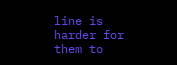line is harder for them to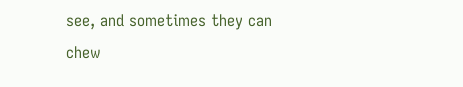see, and sometimes they can chew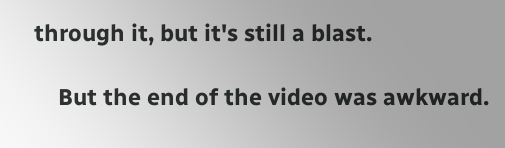through it, but it's still a blast.

    But the end of the video was awkward.